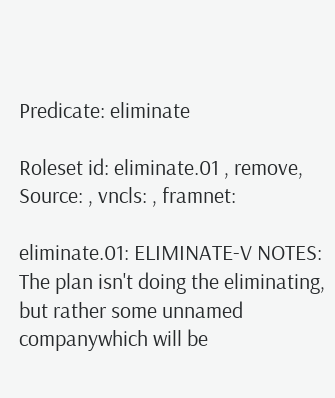Predicate: eliminate

Roleset id: eliminate.01 , remove, Source: , vncls: , framnet:

eliminate.01: ELIMINATE-V NOTES: The plan isn't doing the eliminating, but rather some unnamed companywhich will be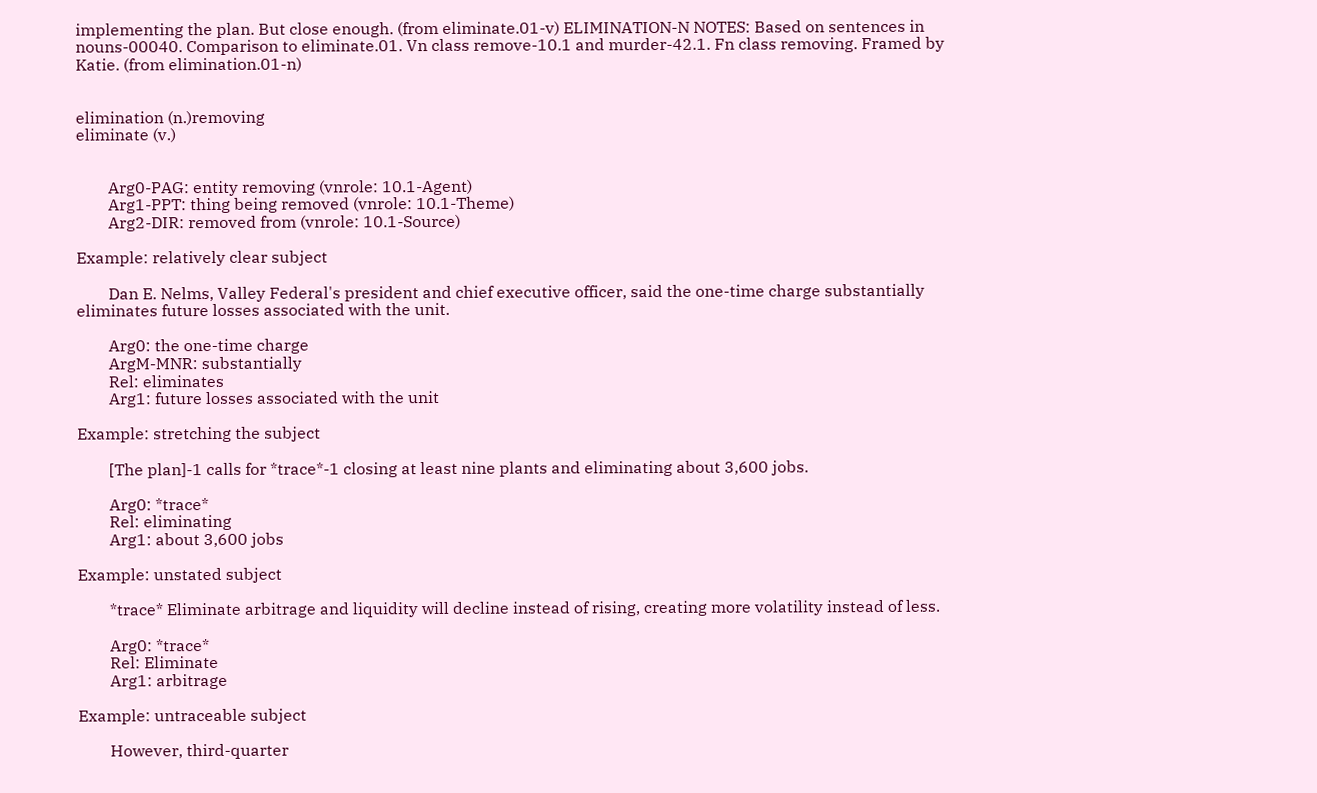implementing the plan. But close enough. (from eliminate.01-v) ELIMINATION-N NOTES: Based on sentences in nouns-00040. Comparison to eliminate.01. Vn class remove-10.1 and murder-42.1. Fn class removing. Framed by Katie. (from elimination.01-n)


elimination (n.)removing
eliminate (v.)


        Arg0-PAG: entity removing (vnrole: 10.1-Agent)
        Arg1-PPT: thing being removed (vnrole: 10.1-Theme)
        Arg2-DIR: removed from (vnrole: 10.1-Source)

Example: relatively clear subject

        Dan E. Nelms, Valley Federal's president and chief executive officer, said the one-time charge substantially eliminates future losses associated with the unit.

        Arg0: the one-time charge
        ArgM-MNR: substantially
        Rel: eliminates
        Arg1: future losses associated with the unit

Example: stretching the subject

        [The plan]-1 calls for *trace*-1 closing at least nine plants and eliminating about 3,600 jobs.

        Arg0: *trace*
        Rel: eliminating
        Arg1: about 3,600 jobs

Example: unstated subject

        *trace* Eliminate arbitrage and liquidity will decline instead of rising, creating more volatility instead of less.

        Arg0: *trace*
        Rel: Eliminate
        Arg1: arbitrage

Example: untraceable subject

        However, third-quarter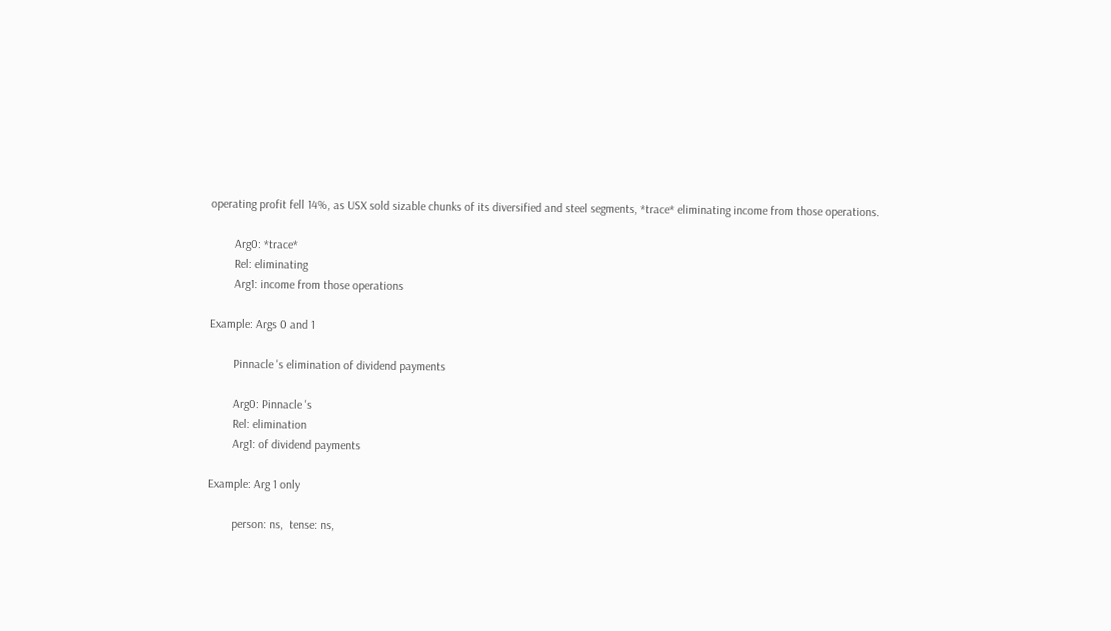operating profit fell 14%, as USX sold sizable chunks of its diversified and steel segments, *trace* eliminating income from those operations.

        Arg0: *trace*
        Rel: eliminating
        Arg1: income from those operations

Example: Args 0 and 1

        Pinnacle 's elimination of dividend payments

        Arg0: Pinnacle 's
        Rel: elimination
        Arg1: of dividend payments

Example: Arg 1 only

        person: ns,  tense: ns,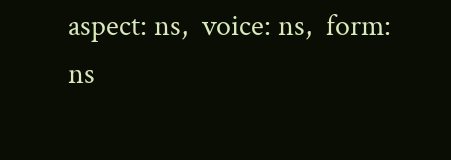aspect: ns,  voice: ns,  form: ns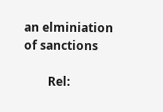an elminiation of sanctions

        Rel: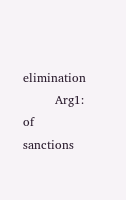elimination
        Arg1: of sanctions